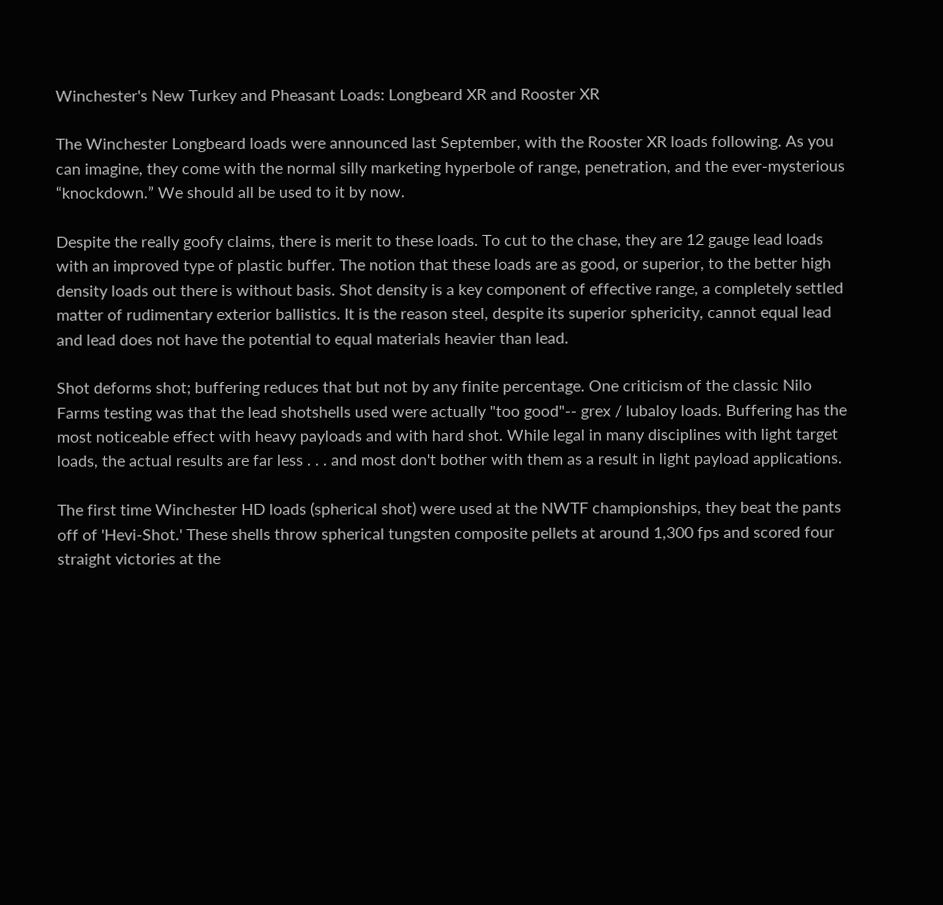Winchester's New Turkey and Pheasant Loads: Longbeard XR and Rooster XR

The Winchester Longbeard loads were announced last September, with the Rooster XR loads following. As you can imagine, they come with the normal silly marketing hyperbole of range, penetration, and the ever-mysterious “knockdown.” We should all be used to it by now.

Despite the really goofy claims, there is merit to these loads. To cut to the chase, they are 12 gauge lead loads with an improved type of plastic buffer. The notion that these loads are as good, or superior, to the better high density loads out there is without basis. Shot density is a key component of effective range, a completely settled matter of rudimentary exterior ballistics. It is the reason steel, despite its superior sphericity, cannot equal lead and lead does not have the potential to equal materials heavier than lead.

Shot deforms shot; buffering reduces that but not by any finite percentage. One criticism of the classic Nilo Farms testing was that the lead shotshells used were actually "too good"-- grex / lubaloy loads. Buffering has the most noticeable effect with heavy payloads and with hard shot. While legal in many disciplines with light target loads, the actual results are far less . . . and most don't bother with them as a result in light payload applications.

The first time Winchester HD loads (spherical shot) were used at the NWTF championships, they beat the pants off of 'Hevi-Shot.' These shells throw spherical tungsten composite pellets at around 1,300 fps and scored four straight victories at the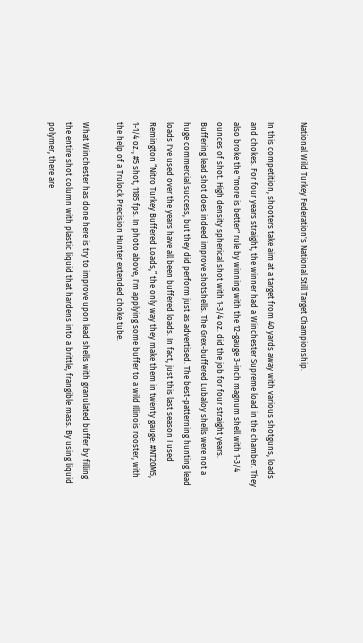National Wild Turkey Federation's National Still Target Championship.

In this competition, shooters take aim at a target from 40 yards away with various shotguns, loads and chokes. For four years straight, the winner had a Winchester Supreme load in the chamber. They also broke the "more is better" rule by winning with the 12-gauge 3-inch magnum shell with 1-3/4 ounces of shot. High density spherical shot with 1-3/4 oz. did the job for four straight years. Buffering lead shot does indeed improve shotshells. The Grex-buffered Lubaloy shells were not a huge commercial success, but they did perform just as advertised. The best-patterning hunting lead loads I've used over the years have all been buffered loads. In fact, just this last season I used Remington “Nitro Turkey Buffered Loads,” the only way they make them in twenty gauge: #NT20M5, 1-1/4 oz., #5 shot, 1185 fps. In photo above, I'm applying some buffer to a wild Illinois rooster, with the help of a Trulock Precision Hunter extended choke tube.

What Winchester has done here is try to improve upon lead shells with granulated buffer by filling the entire shot column with plastic liquid that hardens into a brittle, frangible mass. By using liquid polymer, there are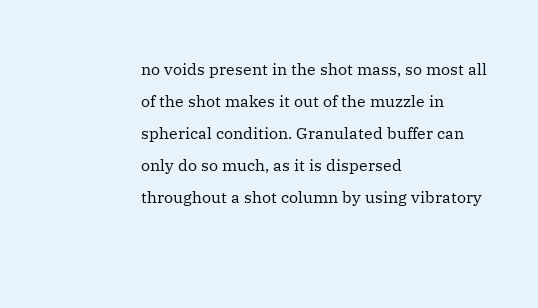no voids present in the shot mass, so most all of the shot makes it out of the muzzle in spherical condition. Granulated buffer can only do so much, as it is dispersed throughout a shot column by using vibratory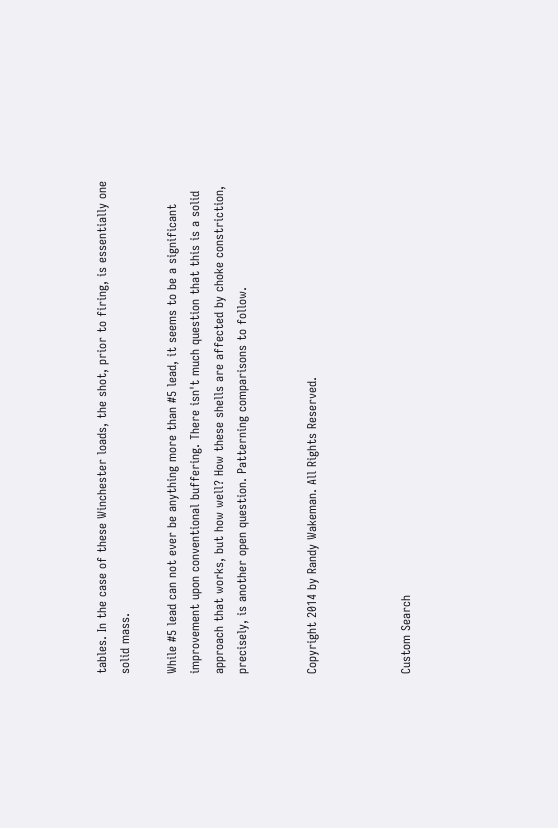tables. In the case of these Winchester loads, the shot, prior to firing, is essentially one solid mass.

While #5 lead can not ever be anything more than #5 lead, it seems to be a significant improvement upon conventional buffering. There isn't much question that this is a solid approach that works, but how well? How these shells are affected by choke constriction, precisely, is another open question. Patterning comparisons to follow.


Copyright 2014 by Randy Wakeman. All Rights Reserved.



Custom Search